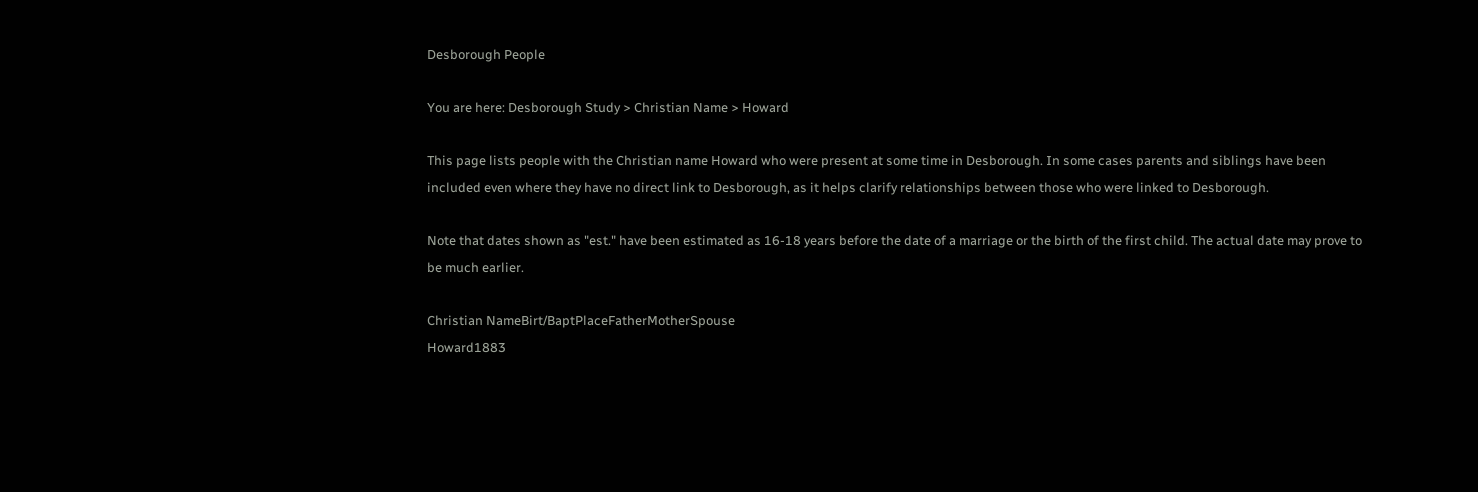Desborough People

You are here: Desborough Study > Christian Name > Howard

This page lists people with the Christian name Howard who were present at some time in Desborough. In some cases parents and siblings have been included even where they have no direct link to Desborough, as it helps clarify relationships between those who were linked to Desborough.

Note that dates shown as "est." have been estimated as 16-18 years before the date of a marriage or the birth of the first child. The actual date may prove to be much earlier.

Christian NameBirt/BaptPlaceFatherMotherSpouse
Howard1883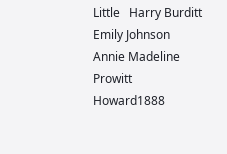Little   Harry Burditt   Emily Johnson   Annie Madeline Prowitt
Howard1888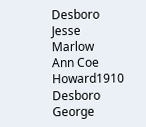Desboro   Jesse Marlow   Ann Coe
Howard1910   Desboro   George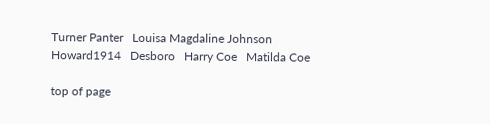Turner Panter   Louisa Magdaline Johnson
Howard1914   Desboro   Harry Coe   Matilda Coe

top of page